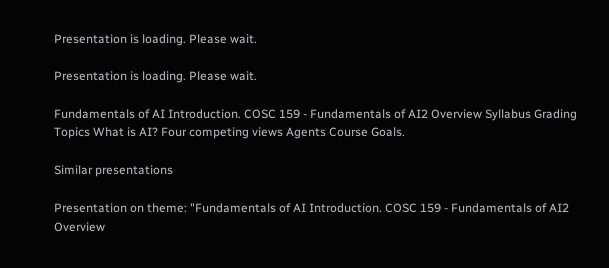Presentation is loading. Please wait.

Presentation is loading. Please wait.

Fundamentals of AI Introduction. COSC 159 - Fundamentals of AI2 Overview Syllabus Grading Topics What is AI? Four competing views Agents Course Goals.

Similar presentations

Presentation on theme: "Fundamentals of AI Introduction. COSC 159 - Fundamentals of AI2 Overview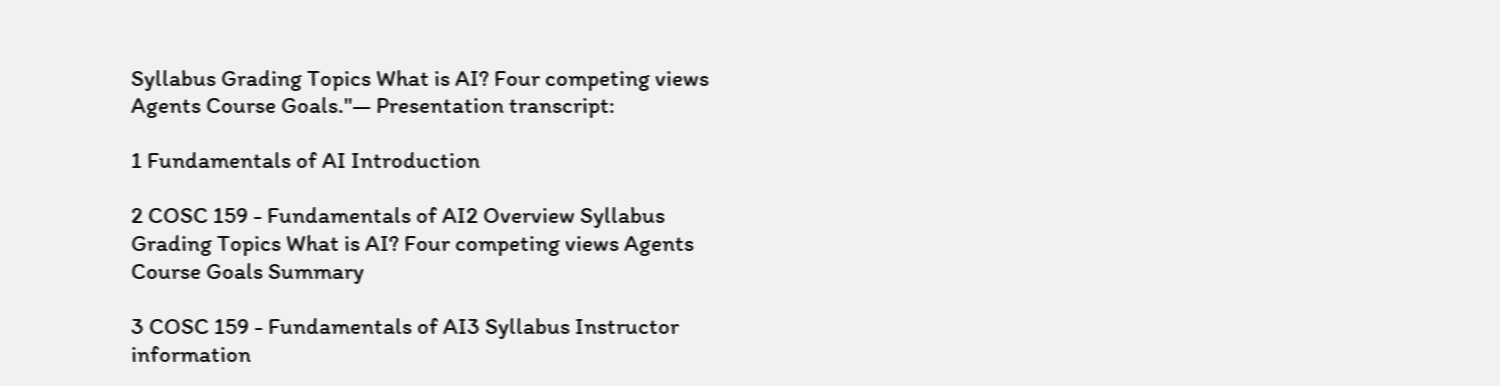Syllabus Grading Topics What is AI? Four competing views Agents Course Goals."— Presentation transcript:

1 Fundamentals of AI Introduction

2 COSC 159 - Fundamentals of AI2 Overview Syllabus Grading Topics What is AI? Four competing views Agents Course Goals Summary

3 COSC 159 - Fundamentals of AI3 Syllabus Instructor information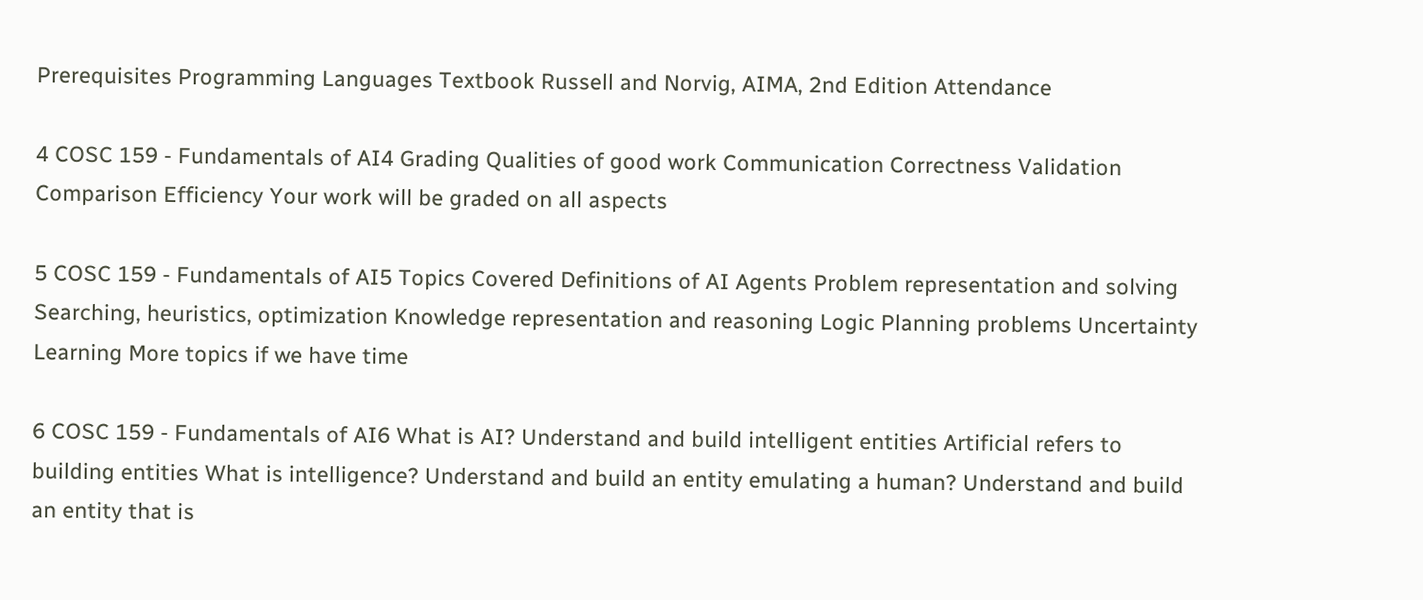Prerequisites Programming Languages Textbook Russell and Norvig, AIMA, 2nd Edition Attendance

4 COSC 159 - Fundamentals of AI4 Grading Qualities of good work Communication Correctness Validation Comparison Efficiency Your work will be graded on all aspects

5 COSC 159 - Fundamentals of AI5 Topics Covered Definitions of AI Agents Problem representation and solving Searching, heuristics, optimization Knowledge representation and reasoning Logic Planning problems Uncertainty Learning More topics if we have time

6 COSC 159 - Fundamentals of AI6 What is AI? Understand and build intelligent entities Artificial refers to building entities What is intelligence? Understand and build an entity emulating a human? Understand and build an entity that is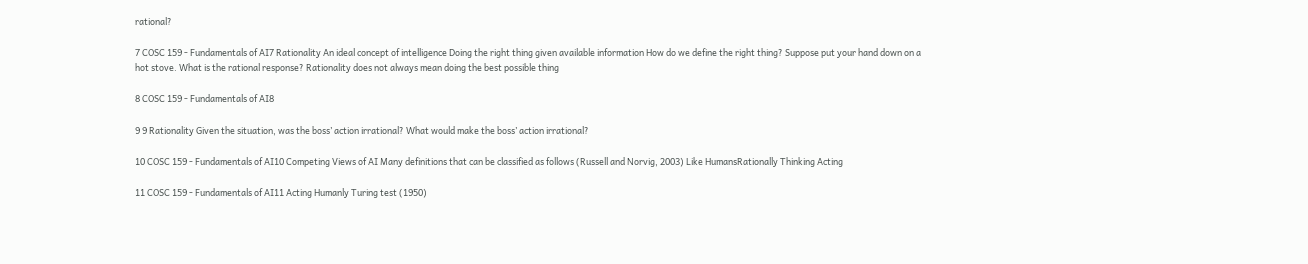rational?

7 COSC 159 - Fundamentals of AI7 Rationality An ideal concept of intelligence Doing the right thing given available information How do we define the right thing? Suppose put your hand down on a hot stove. What is the rational response? Rationality does not always mean doing the best possible thing

8 COSC 159 - Fundamentals of AI8

9 9 Rationality Given the situation, was the boss’ action irrational? What would make the boss’ action irrational?

10 COSC 159 - Fundamentals of AI10 Competing Views of AI Many definitions that can be classified as follows (Russell and Norvig, 2003) Like HumansRationally Thinking Acting

11 COSC 159 - Fundamentals of AI11 Acting Humanly Turing test (1950)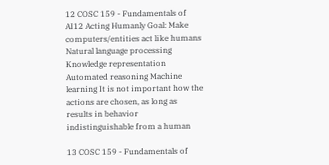12 COSC 159 - Fundamentals of AI12 Acting Humanly Goal: Make computers/entities act like humans Natural language processing Knowledge representation Automated reasoning Machine learning It is not important how the actions are chosen, as long as results in behavior indistinguishable from a human

13 COSC 159 - Fundamentals of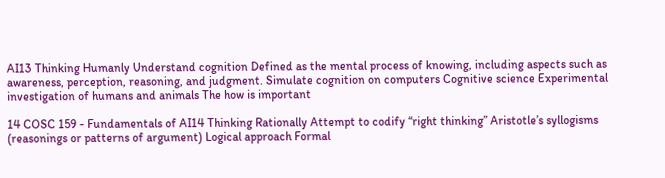AI13 Thinking Humanly Understand cognition Defined as the mental process of knowing, including aspects such as awareness, perception, reasoning, and judgment. Simulate cognition on computers Cognitive science Experimental investigation of humans and animals The how is important

14 COSC 159 - Fundamentals of AI14 Thinking Rationally Attempt to codify “right thinking” Aristotle’s syllogisms (reasonings or patterns of argument) Logical approach Formal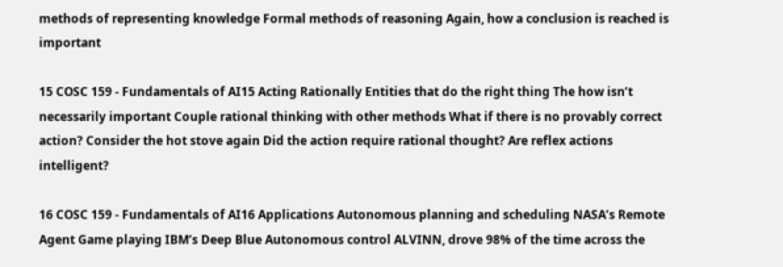methods of representing knowledge Formal methods of reasoning Again, how a conclusion is reached is important

15 COSC 159 - Fundamentals of AI15 Acting Rationally Entities that do the right thing The how isn’t necessarily important Couple rational thinking with other methods What if there is no provably correct action? Consider the hot stove again Did the action require rational thought? Are reflex actions intelligent?

16 COSC 159 - Fundamentals of AI16 Applications Autonomous planning and scheduling NASA’s Remote Agent Game playing IBM’s Deep Blue Autonomous control ALVINN, drove 98% of the time across the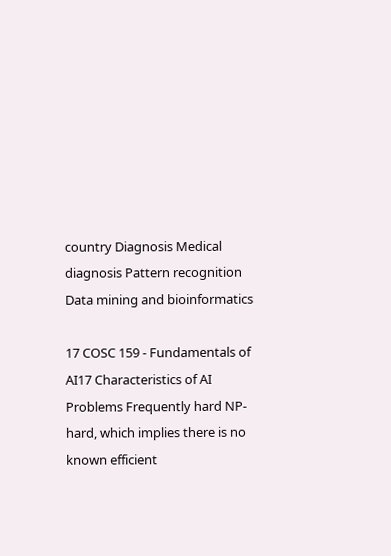country Diagnosis Medical diagnosis Pattern recognition Data mining and bioinformatics

17 COSC 159 - Fundamentals of AI17 Characteristics of AI Problems Frequently hard NP-hard, which implies there is no known efficient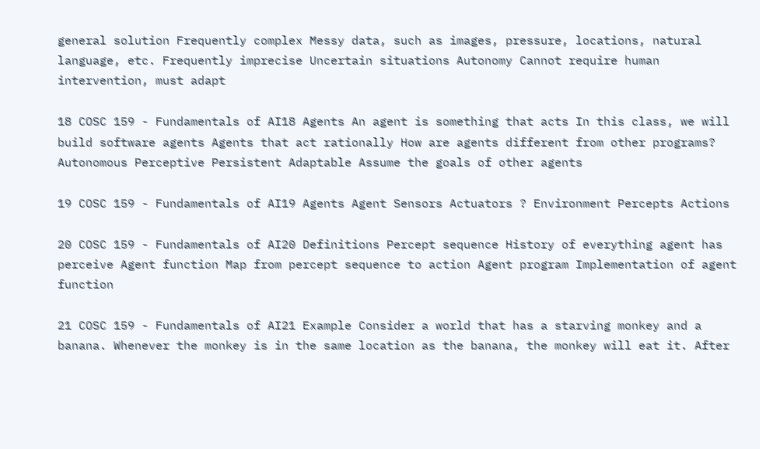general solution Frequently complex Messy data, such as images, pressure, locations, natural language, etc. Frequently imprecise Uncertain situations Autonomy Cannot require human intervention, must adapt

18 COSC 159 - Fundamentals of AI18 Agents An agent is something that acts In this class, we will build software agents Agents that act rationally How are agents different from other programs? Autonomous Perceptive Persistent Adaptable Assume the goals of other agents

19 COSC 159 - Fundamentals of AI19 Agents Agent Sensors Actuators ? Environment Percepts Actions

20 COSC 159 - Fundamentals of AI20 Definitions Percept sequence History of everything agent has perceive Agent function Map from percept sequence to action Agent program Implementation of agent function

21 COSC 159 - Fundamentals of AI21 Example Consider a world that has a starving monkey and a banana. Whenever the monkey is in the same location as the banana, the monkey will eat it. After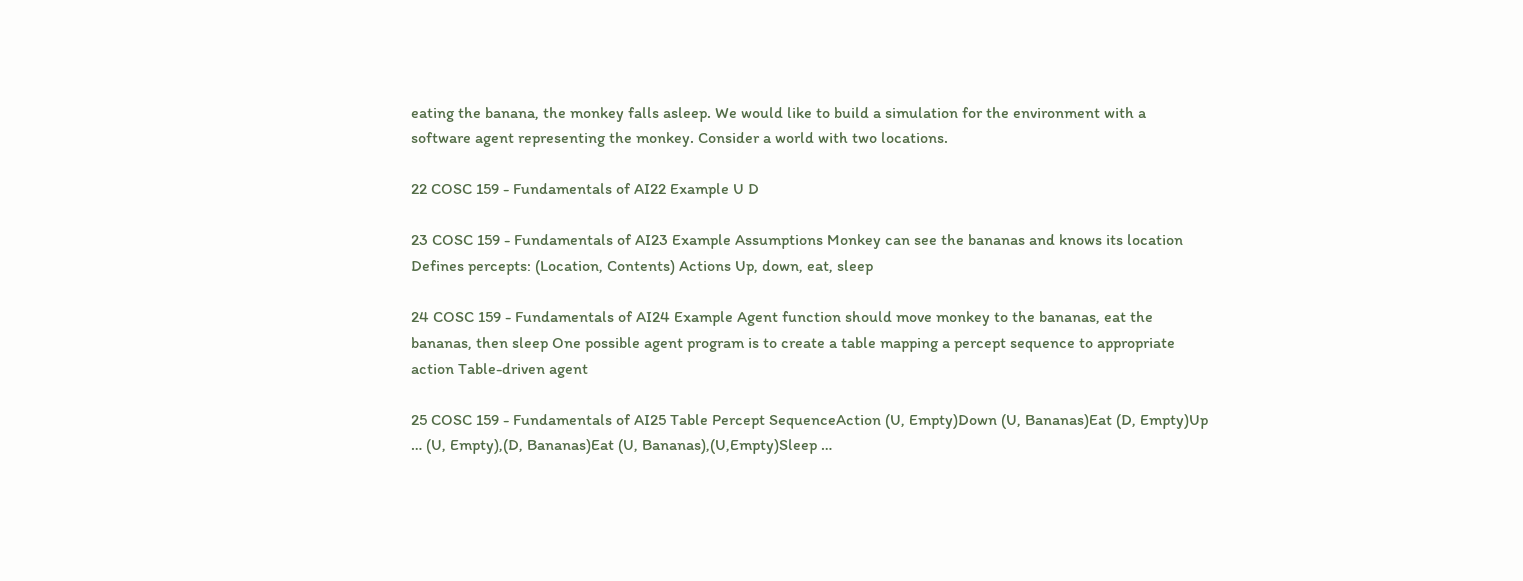eating the banana, the monkey falls asleep. We would like to build a simulation for the environment with a software agent representing the monkey. Consider a world with two locations.

22 COSC 159 - Fundamentals of AI22 Example U D

23 COSC 159 - Fundamentals of AI23 Example Assumptions Monkey can see the bananas and knows its location Defines percepts: (Location, Contents) Actions Up, down, eat, sleep

24 COSC 159 - Fundamentals of AI24 Example Agent function should move monkey to the bananas, eat the bananas, then sleep One possible agent program is to create a table mapping a percept sequence to appropriate action Table-driven agent

25 COSC 159 - Fundamentals of AI25 Table Percept SequenceAction (U, Empty)Down (U, Bananas)Eat (D, Empty)Up … (U, Empty),(D, Bananas)Eat (U, Bananas),(U,Empty)Sleep …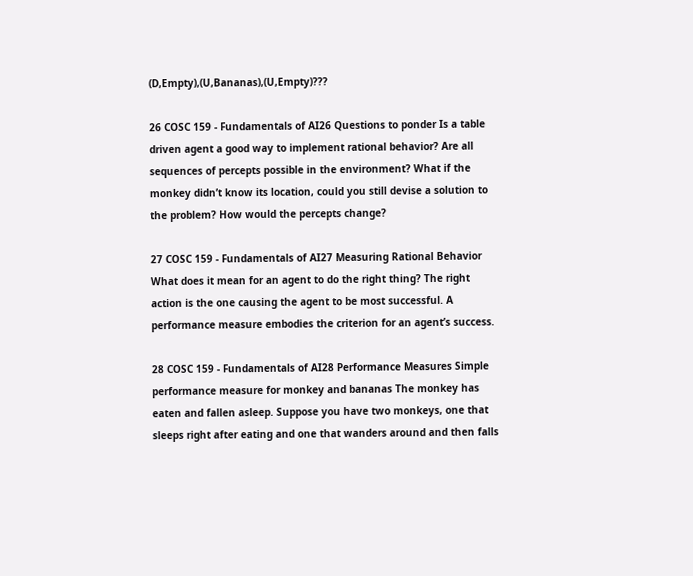(D,Empty),(U,Bananas),(U,Empty)???

26 COSC 159 - Fundamentals of AI26 Questions to ponder Is a table driven agent a good way to implement rational behavior? Are all sequences of percepts possible in the environment? What if the monkey didn’t know its location, could you still devise a solution to the problem? How would the percepts change?

27 COSC 159 - Fundamentals of AI27 Measuring Rational Behavior What does it mean for an agent to do the right thing? The right action is the one causing the agent to be most successful. A performance measure embodies the criterion for an agent’s success.

28 COSC 159 - Fundamentals of AI28 Performance Measures Simple performance measure for monkey and bananas The monkey has eaten and fallen asleep. Suppose you have two monkeys, one that sleeps right after eating and one that wanders around and then falls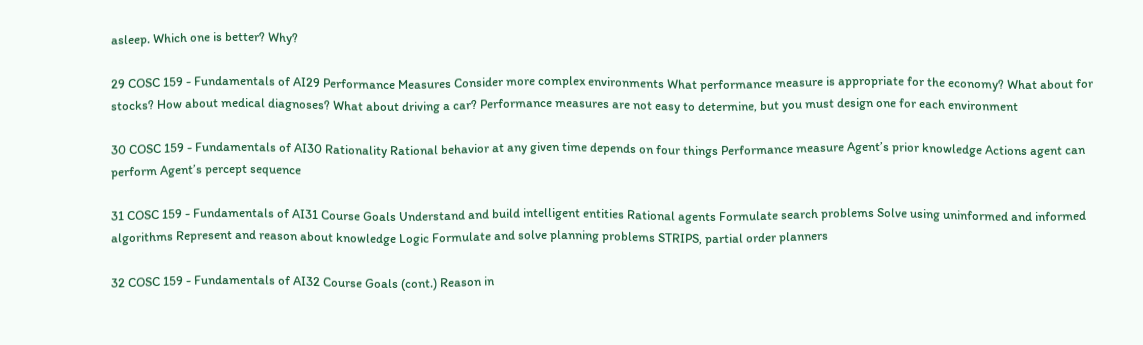asleep. Which one is better? Why?

29 COSC 159 - Fundamentals of AI29 Performance Measures Consider more complex environments What performance measure is appropriate for the economy? What about for stocks? How about medical diagnoses? What about driving a car? Performance measures are not easy to determine, but you must design one for each environment

30 COSC 159 - Fundamentals of AI30 Rationality Rational behavior at any given time depends on four things Performance measure Agent’s prior knowledge Actions agent can perform Agent’s percept sequence

31 COSC 159 - Fundamentals of AI31 Course Goals Understand and build intelligent entities Rational agents Formulate search problems Solve using uninformed and informed algorithms Represent and reason about knowledge Logic Formulate and solve planning problems STRIPS, partial order planners

32 COSC 159 - Fundamentals of AI32 Course Goals (cont.) Reason in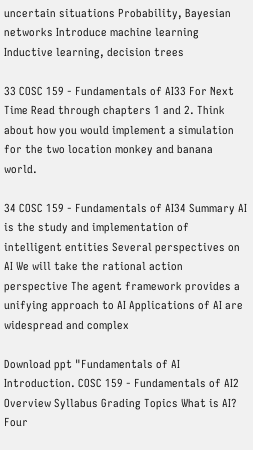uncertain situations Probability, Bayesian networks Introduce machine learning Inductive learning, decision trees

33 COSC 159 - Fundamentals of AI33 For Next Time Read through chapters 1 and 2. Think about how you would implement a simulation for the two location monkey and banana world.

34 COSC 159 - Fundamentals of AI34 Summary AI is the study and implementation of intelligent entities Several perspectives on AI We will take the rational action perspective The agent framework provides a unifying approach to AI Applications of AI are widespread and complex

Download ppt "Fundamentals of AI Introduction. COSC 159 - Fundamentals of AI2 Overview Syllabus Grading Topics What is AI? Four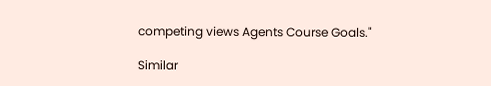competing views Agents Course Goals."

Similar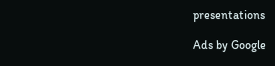presentations

Ads by Google